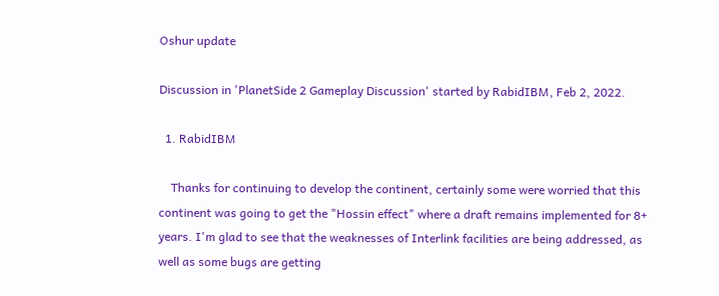Oshur update

Discussion in 'PlanetSide 2 Gameplay Discussion' started by RabidIBM, Feb 2, 2022.

  1. RabidIBM

    Thanks for continuing to develop the continent, certainly some were worried that this continent was going to get the "Hossin effect" where a draft remains implemented for 8+ years. I'm glad to see that the weaknesses of Interlink facilities are being addressed, as well as some bugs are getting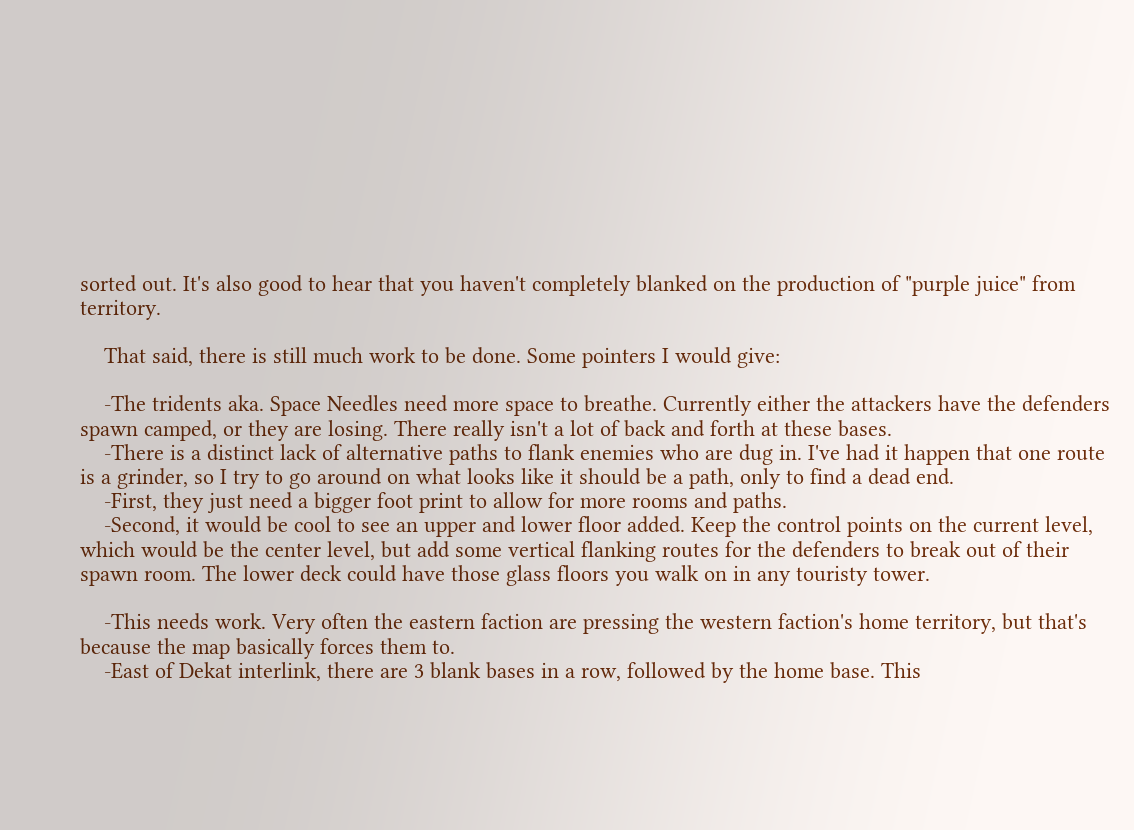sorted out. It's also good to hear that you haven't completely blanked on the production of "purple juice" from territory.

    That said, there is still much work to be done. Some pointers I would give:

    -The tridents aka. Space Needles need more space to breathe. Currently either the attackers have the defenders spawn camped, or they are losing. There really isn't a lot of back and forth at these bases.
    -There is a distinct lack of alternative paths to flank enemies who are dug in. I've had it happen that one route is a grinder, so I try to go around on what looks like it should be a path, only to find a dead end.
    -First, they just need a bigger foot print to allow for more rooms and paths.
    -Second, it would be cool to see an upper and lower floor added. Keep the control points on the current level, which would be the center level, but add some vertical flanking routes for the defenders to break out of their spawn room. The lower deck could have those glass floors you walk on in any touristy tower.

    -This needs work. Very often the eastern faction are pressing the western faction's home territory, but that's because the map basically forces them to.
    -East of Dekat interlink, there are 3 blank bases in a row, followed by the home base. This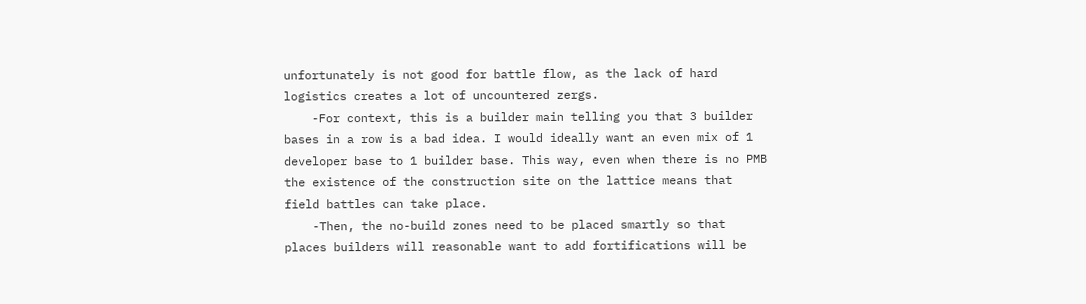unfortunately is not good for battle flow, as the lack of hard logistics creates a lot of uncountered zergs.
    -For context, this is a builder main telling you that 3 builder bases in a row is a bad idea. I would ideally want an even mix of 1 developer base to 1 builder base. This way, even when there is no PMB the existence of the construction site on the lattice means that field battles can take place.
    -Then, the no-build zones need to be placed smartly so that places builders will reasonable want to add fortifications will be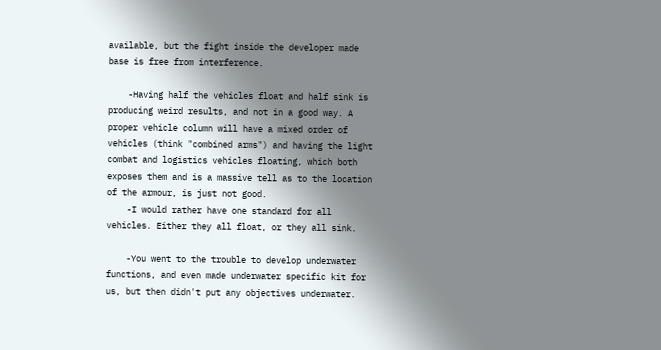available, but the fight inside the developer made base is free from interference.

    -Having half the vehicles float and half sink is producing weird results, and not in a good way. A proper vehicle column will have a mixed order of vehicles (think "combined arms") and having the light combat and logistics vehicles floating, which both exposes them and is a massive tell as to the location of the armour, is just not good.
    -I would rather have one standard for all vehicles. Either they all float, or they all sink.

    -You went to the trouble to develop underwater functions, and even made underwater specific kit for us, but then didn't put any objectives underwater.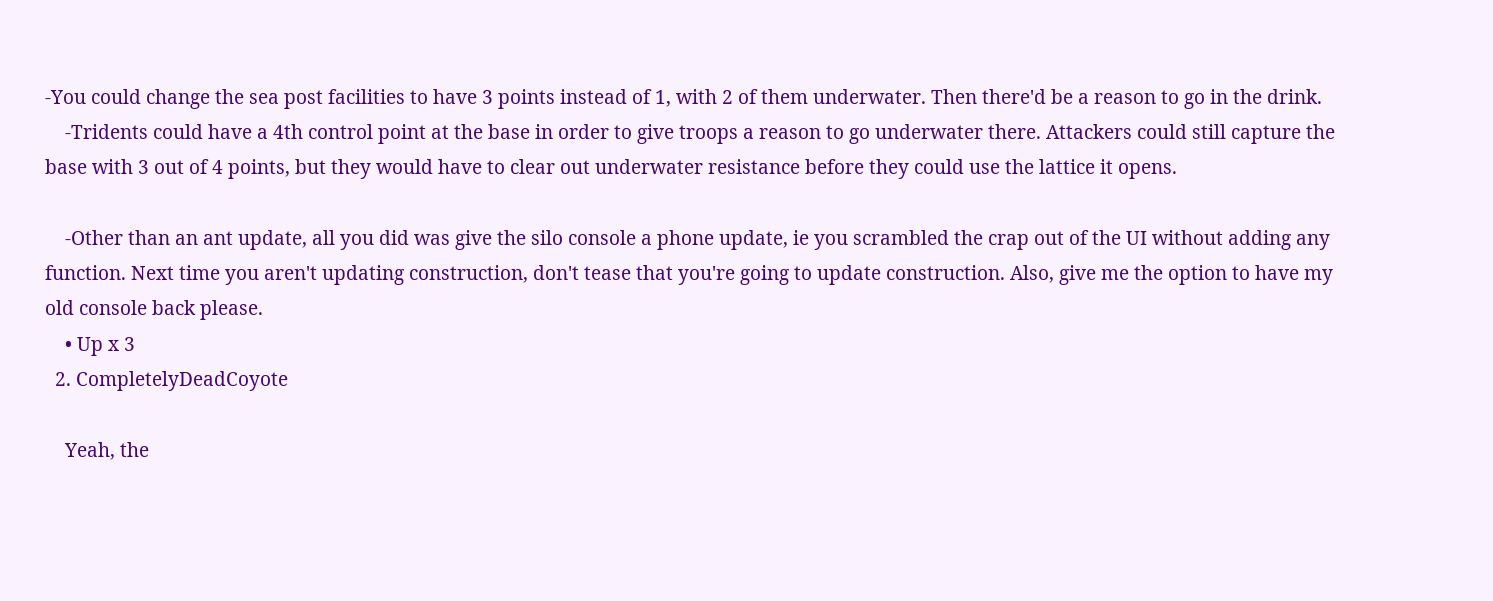-You could change the sea post facilities to have 3 points instead of 1, with 2 of them underwater. Then there'd be a reason to go in the drink.
    -Tridents could have a 4th control point at the base in order to give troops a reason to go underwater there. Attackers could still capture the base with 3 out of 4 points, but they would have to clear out underwater resistance before they could use the lattice it opens.

    -Other than an ant update, all you did was give the silo console a phone update, ie you scrambled the crap out of the UI without adding any function. Next time you aren't updating construction, don't tease that you're going to update construction. Also, give me the option to have my old console back please.
    • Up x 3
  2. CompletelyDeadCoyote

    Yeah, the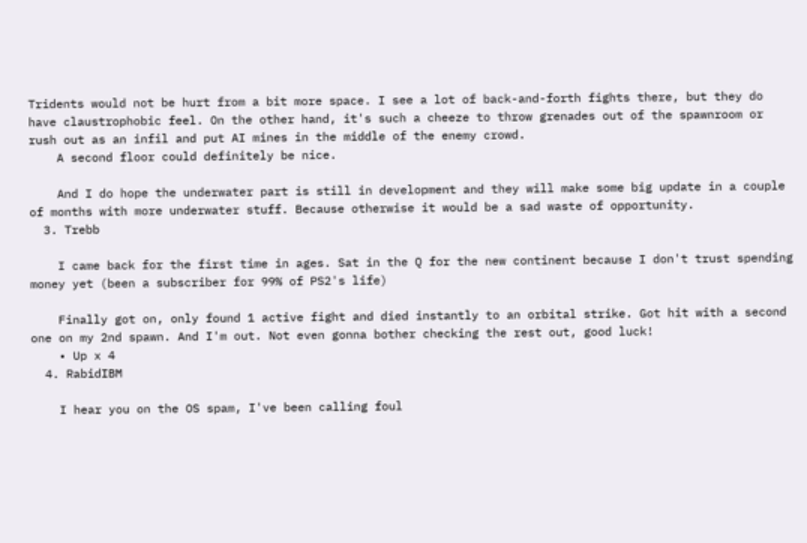Tridents would not be hurt from a bit more space. I see a lot of back-and-forth fights there, but they do have claustrophobic feel. On the other hand, it's such a cheeze to throw grenades out of the spawnroom or rush out as an infil and put AI mines in the middle of the enemy crowd.
    A second floor could definitely be nice.

    And I do hope the underwater part is still in development and they will make some big update in a couple of months with more underwater stuff. Because otherwise it would be a sad waste of opportunity.
  3. Trebb

    I came back for the first time in ages. Sat in the Q for the new continent because I don't trust spending money yet (been a subscriber for 99% of PS2's life)

    Finally got on, only found 1 active fight and died instantly to an orbital strike. Got hit with a second one on my 2nd spawn. And I'm out. Not even gonna bother checking the rest out, good luck!
    • Up x 4
  4. RabidIBM

    I hear you on the OS spam, I've been calling foul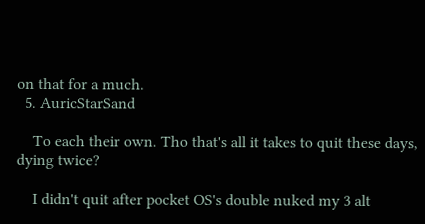on that for a much.
  5. AuricStarSand

    To each their own. Tho that's all it takes to quit these days, dying twice?

    I didn't quit after pocket OS's double nuked my 3 alt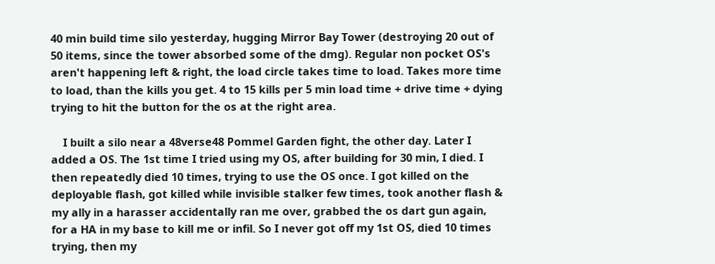40 min build time silo yesterday, hugging Mirror Bay Tower (destroying 20 out of 50 items, since the tower absorbed some of the dmg). Regular non pocket OS's aren't happening left & right, the load circle takes time to load. Takes more time to load, than the kills you get. 4 to 15 kills per 5 min load time + drive time + dying trying to hit the button for the os at the right area.

    I built a silo near a 48verse48 Pommel Garden fight, the other day. Later I added a OS. The 1st time I tried using my OS, after building for 30 min, I died. I then repeatedly died 10 times, trying to use the OS once. I got killed on the deployable flash, got killed while invisible stalker few times, took another flash & my ally in a harasser accidentally ran me over, grabbed the os dart gun again, for a HA in my base to kill me or infil. So I never got off my 1st OS, died 10 times trying, then my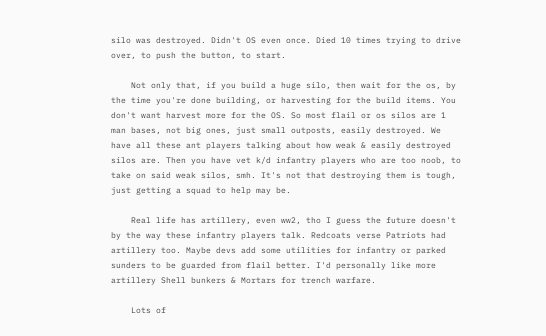silo was destroyed. Didn't OS even once. Died 10 times trying to drive over, to push the button, to start.

    Not only that, if you build a huge silo, then wait for the os, by the time you're done building, or harvesting for the build items. You don't want harvest more for the OS. So most flail or os silos are 1 man bases, not big ones, just small outposts, easily destroyed. We have all these ant players talking about how weak & easily destroyed silos are. Then you have vet k/d infantry players who are too noob, to take on said weak silos, smh. It's not that destroying them is tough, just getting a squad to help may be.

    Real life has artillery, even ww2, tho I guess the future doesn't by the way these infantry players talk. Redcoats verse Patriots had artillery too. Maybe devs add some utilities for infantry or parked sunders to be guarded from flail better. I'd personally like more artillery Shell bunkers & Mortars for trench warfare.

    Lots of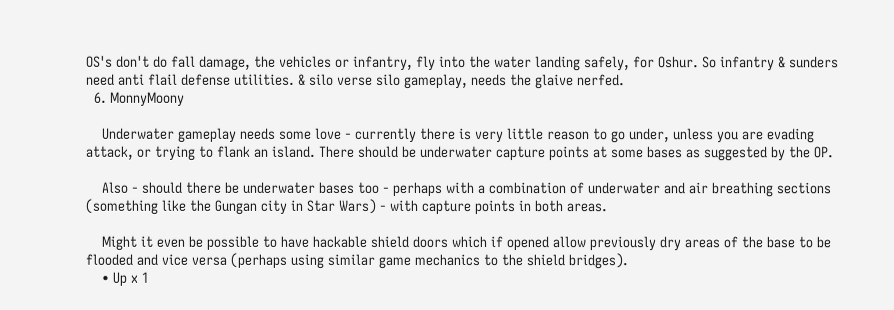OS's don't do fall damage, the vehicles or infantry, fly into the water landing safely, for Oshur. So infantry & sunders need anti flail defense utilities. & silo verse silo gameplay, needs the glaive nerfed.
  6. MonnyMoony

    Underwater gameplay needs some love - currently there is very little reason to go under, unless you are evading attack, or trying to flank an island. There should be underwater capture points at some bases as suggested by the OP.

    Also - should there be underwater bases too - perhaps with a combination of underwater and air breathing sections (something like the Gungan city in Star Wars) - with capture points in both areas.

    Might it even be possible to have hackable shield doors which if opened allow previously dry areas of the base to be flooded and vice versa (perhaps using similar game mechanics to the shield bridges).
    • Up x 1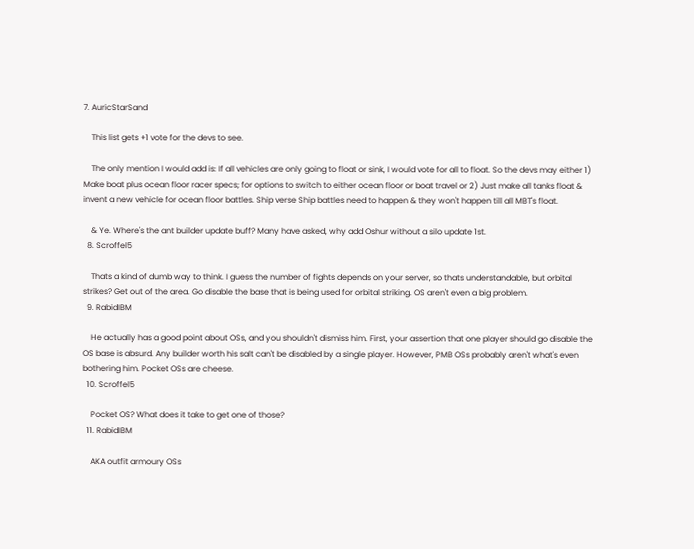7. AuricStarSand

    This list gets +1 vote for the devs to see.

    The only mention I would add is: If all vehicles are only going to float or sink, I would vote for all to float. So the devs may either 1) Make boat plus ocean floor racer specs; for options to switch to either ocean floor or boat travel or 2) Just make all tanks float & invent a new vehicle for ocean floor battles. Ship verse Ship battles need to happen & they won't happen till all MBT's float.

    & Ye. Where's the ant builder update buff? Many have asked, why add Oshur without a silo update 1st.
  8. Scroffel5

    Thats a kind of dumb way to think. I guess the number of fights depends on your server, so thats understandable, but orbital strikes? Get out of the area. Go disable the base that is being used for orbital striking. OS aren't even a big problem.
  9. RabidIBM

    He actually has a good point about OSs, and you shouldn't dismiss him. First, your assertion that one player should go disable the OS base is absurd. Any builder worth his salt can't be disabled by a single player. However, PMB OSs probably aren't what's even bothering him. Pocket OSs are cheese.
  10. Scroffel5

    Pocket OS? What does it take to get one of those?
  11. RabidIBM

    AKA outfit armoury OSs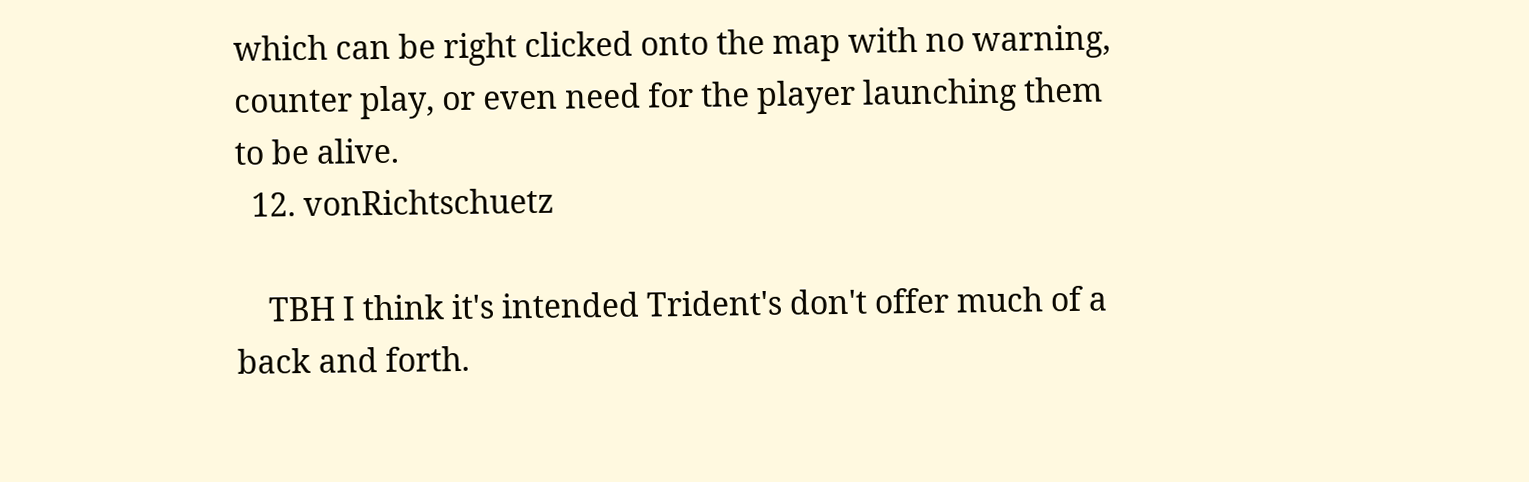which can be right clicked onto the map with no warning, counter play, or even need for the player launching them to be alive.
  12. vonRichtschuetz

    TBH I think it's intended Trident's don't offer much of a back and forth.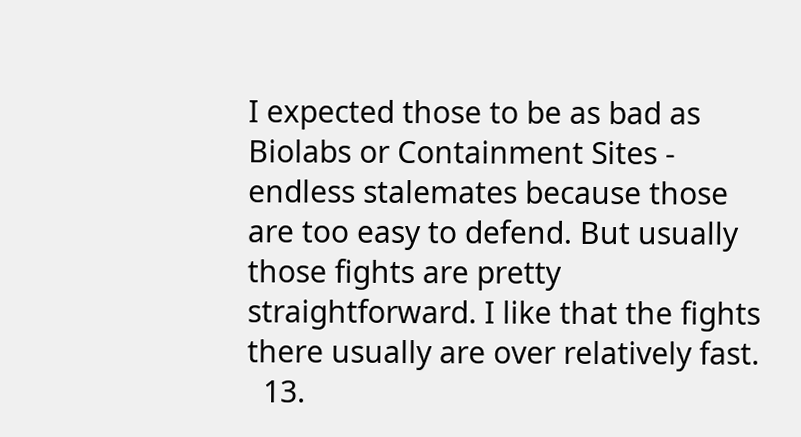I expected those to be as bad as Biolabs or Containment Sites - endless stalemates because those are too easy to defend. But usually those fights are pretty straightforward. I like that the fights there usually are over relatively fast.
  13.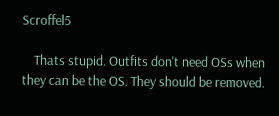Scroffel5

    Thats stupid. Outfits don't need OSs when they can be the OS. They should be removed.